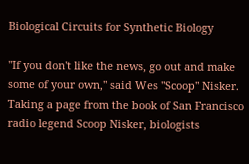Biological Circuits for Synthetic Biology

"If you don't like the news, go out and make some of your own," said Wes "Scoop" Nisker. Taking a page from the book of San Francisco radio legend Scoop Nisker, biologists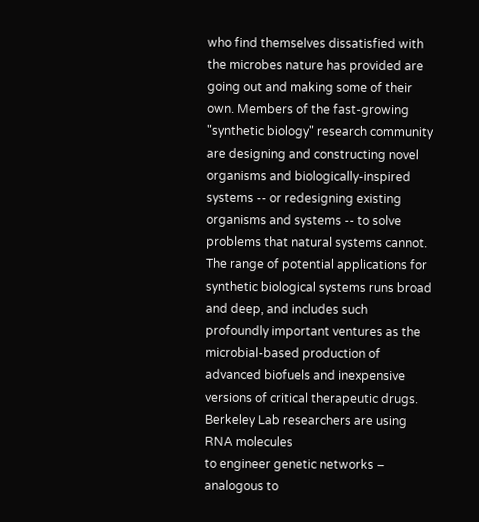who find themselves dissatisfied with the microbes nature has provided are going out and making some of their own. Members of the fast-growing "synthetic biology" research community are designing and constructing novel organisms and biologically-inspired systems -- or redesigning existing organisms and systems -- to solve problems that natural systems cannot. The range of potential applications for synthetic biological systems runs broad and deep, and includes such profoundly important ventures as the microbial-based production of advanced biofuels and inexpensive versions of critical therapeutic drugs.
Berkeley Lab researchers are using RNA molecules
to engineer genetic networks – analogous to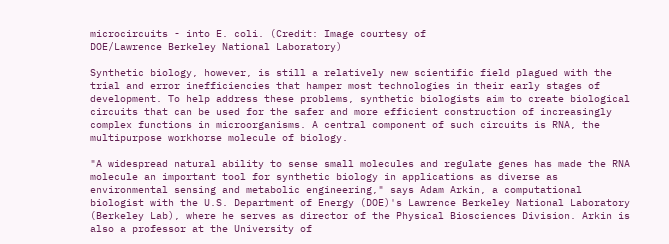microcircuits - into E. coli. (Credit: Image courtesy of
DOE/Lawrence Berkeley National Laboratory)

Synthetic biology, however, is still a relatively new scientific field plagued with the trial and error inefficiencies that hamper most technologies in their early stages of development. To help address these problems, synthetic biologists aim to create biological circuits that can be used for the safer and more efficient construction of increasingly complex functions in microorganisms. A central component of such circuits is RNA, the multipurpose workhorse molecule of biology.

"A widespread natural ability to sense small molecules and regulate genes has made the RNA molecule an important tool for synthetic biology in applications as diverse as environmental sensing and metabolic engineering," says Adam Arkin, a computational biologist with the U.S. Department of Energy (DOE)'s Lawrence Berkeley National Laboratory (Berkeley Lab), where he serves as director of the Physical Biosciences Division. Arkin is also a professor at the University of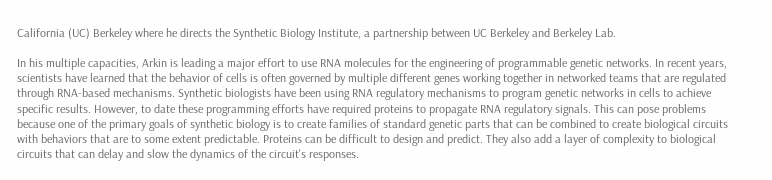California (UC) Berkeley where he directs the Synthetic Biology Institute, a partnership between UC Berkeley and Berkeley Lab.

In his multiple capacities, Arkin is leading a major effort to use RNA molecules for the engineering of programmable genetic networks. In recent years, scientists have learned that the behavior of cells is often governed by multiple different genes working together in networked teams that are regulated through RNA-based mechanisms. Synthetic biologists have been using RNA regulatory mechanisms to program genetic networks in cells to achieve specific results. However, to date these programming efforts have required proteins to propagate RNA regulatory signals. This can pose problems because one of the primary goals of synthetic biology is to create families of standard genetic parts that can be combined to create biological circuits with behaviors that are to some extent predictable. Proteins can be difficult to design and predict. They also add a layer of complexity to biological circuits that can delay and slow the dynamics of the circuit's responses.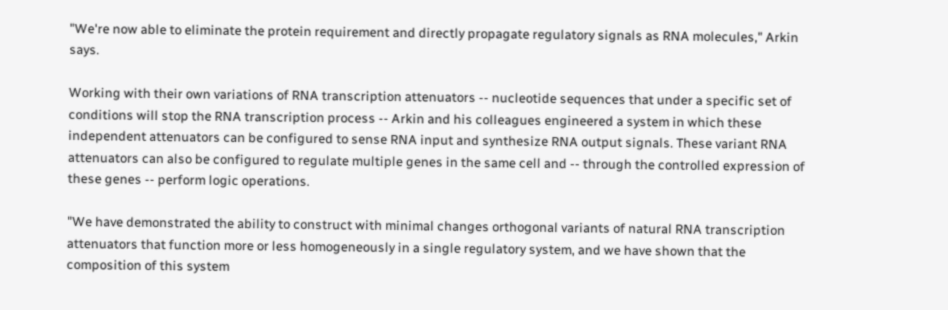"We're now able to eliminate the protein requirement and directly propagate regulatory signals as RNA molecules," Arkin says.

Working with their own variations of RNA transcription attenuators -- nucleotide sequences that under a specific set of conditions will stop the RNA transcription process -- Arkin and his colleagues engineered a system in which these independent attenuators can be configured to sense RNA input and synthesize RNA output signals. These variant RNA attenuators can also be configured to regulate multiple genes in the same cell and -- through the controlled expression of these genes -- perform logic operations.

"We have demonstrated the ability to construct with minimal changes orthogonal variants of natural RNA transcription attenuators that function more or less homogeneously in a single regulatory system, and we have shown that the composition of this system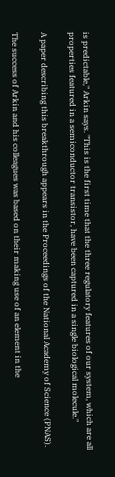is predictable," Arkin says. "This is the first time that the three regulatory features of our system, which are all properties featured in a semiconductor transistor, have been captured in a single biological molecule."

A paper describing this breakthrough appears in the Proceedings of the National Academy of Science (PNAS).

The success of Arkin and his colleagues was based on their making use of an element in the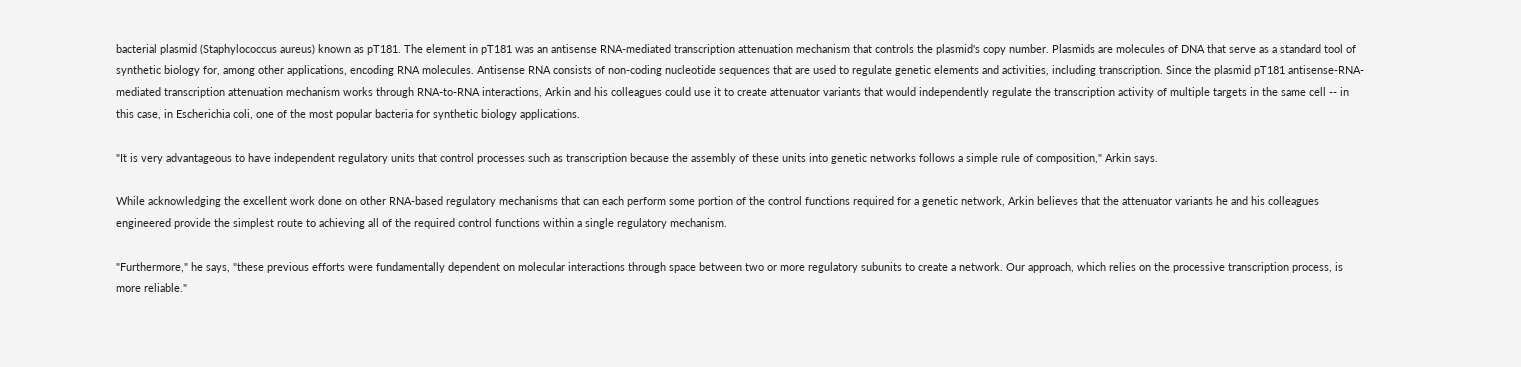bacterial plasmid (Staphylococcus aureus) known as pT181. The element in pT181 was an antisense RNA-mediated transcription attenuation mechanism that controls the plasmid's copy number. Plasmids are molecules of DNA that serve as a standard tool of synthetic biology for, among other applications, encoding RNA molecules. Antisense RNA consists of non-coding nucleotide sequences that are used to regulate genetic elements and activities, including transcription. Since the plasmid pT181 antisense-RNA-mediated transcription attenuation mechanism works through RNA-to-RNA interactions, Arkin and his colleagues could use it to create attenuator variants that would independently regulate the transcription activity of multiple targets in the same cell -- in this case, in Escherichia coli, one of the most popular bacteria for synthetic biology applications.

"It is very advantageous to have independent regulatory units that control processes such as transcription because the assembly of these units into genetic networks follows a simple rule of composition," Arkin says.

While acknowledging the excellent work done on other RNA-based regulatory mechanisms that can each perform some portion of the control functions required for a genetic network, Arkin believes that the attenuator variants he and his colleagues engineered provide the simplest route to achieving all of the required control functions within a single regulatory mechanism.

"Furthermore," he says, "these previous efforts were fundamentally dependent on molecular interactions through space between two or more regulatory subunits to create a network. Our approach, which relies on the processive transcription process, is more reliable."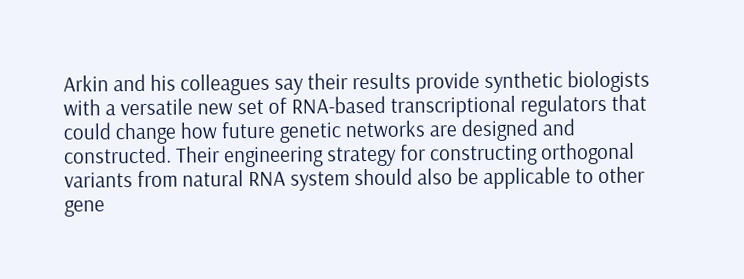Arkin and his colleagues say their results provide synthetic biologists with a versatile new set of RNA-based transcriptional regulators that could change how future genetic networks are designed and constructed. Their engineering strategy for constructing orthogonal variants from natural RNA system should also be applicable to other gene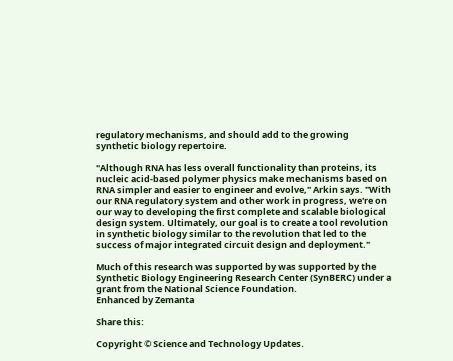regulatory mechanisms, and should add to the growing synthetic biology repertoire.

"Although RNA has less overall functionality than proteins, its nucleic acid-based polymer physics make mechanisms based on RNA simpler and easier to engineer and evolve," Arkin says. "With our RNA regulatory system and other work in progress, we're on our way to developing the first complete and scalable biological design system. Ultimately, our goal is to create a tool revolution in synthetic biology similar to the revolution that led to the success of major integrated circuit design and deployment."

Much of this research was supported by was supported by the Synthetic Biology Engineering Research Center (SynBERC) under a grant from the National Science Foundation.
Enhanced by Zemanta

Share this:

Copyright © Science and Technology Updates.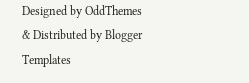Designed by OddThemes & Distributed by Blogger Templates